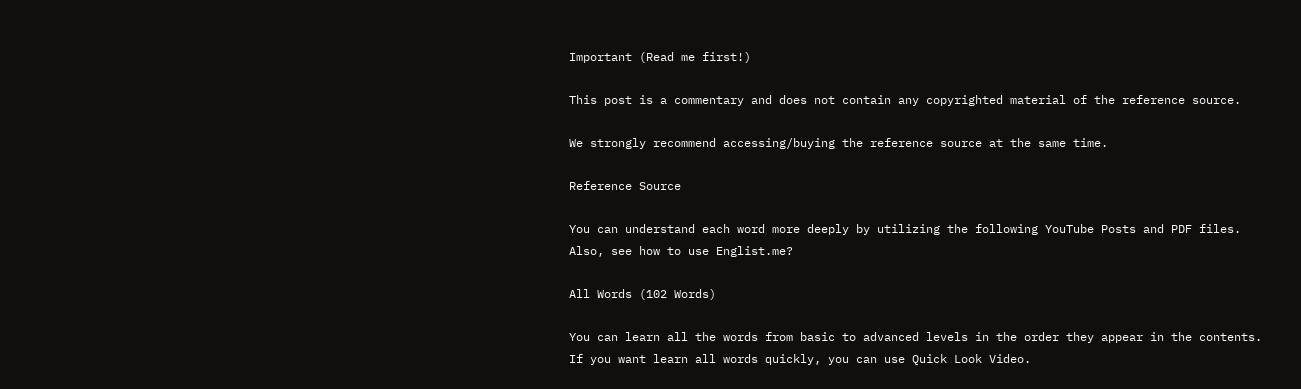Important (Read me first!)

This post is a commentary and does not contain any copyrighted material of the reference source.

We strongly recommend accessing/buying the reference source at the same time.

Reference Source

You can understand each word more deeply by utilizing the following YouTube Posts and PDF files.
Also, see how to use Englist.me?

All Words (102 Words)

You can learn all the words from basic to advanced levels in the order they appear in the contents.
If you want learn all words quickly, you can use Quick Look Video.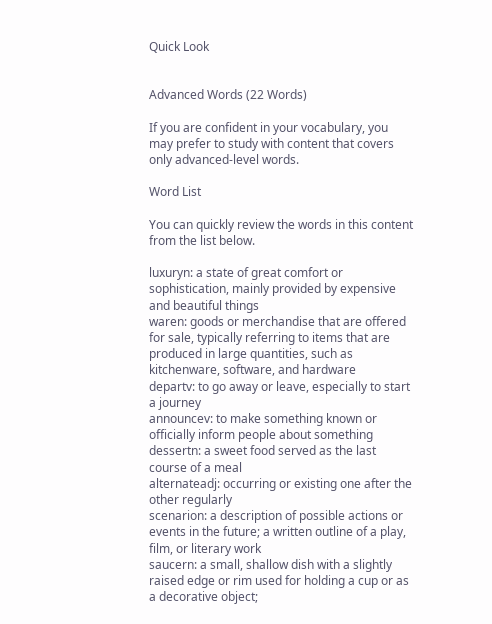Quick Look


Advanced Words (22 Words)

If you are confident in your vocabulary, you may prefer to study with content that covers only advanced-level words.

Word List

You can quickly review the words in this content from the list below.

luxuryn: a state of great comfort or sophistication, mainly provided by expensive and beautiful things
waren: goods or merchandise that are offered for sale, typically referring to items that are produced in large quantities, such as kitchenware, software, and hardware
departv: to go away or leave, especially to start a journey
announcev: to make something known or officially inform people about something
dessertn: a sweet food served as the last course of a meal
alternateadj: occurring or existing one after the other regularly
scenarion: a description of possible actions or events in the future; a written outline of a play, film, or literary work
saucern: a small, shallow dish with a slightly raised edge or rim used for holding a cup or as a decorative object;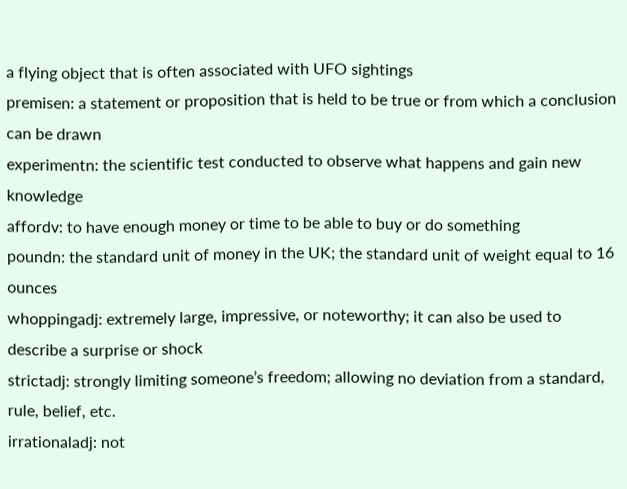a flying object that is often associated with UFO sightings
premisen: a statement or proposition that is held to be true or from which a conclusion can be drawn
experimentn: the scientific test conducted to observe what happens and gain new knowledge
affordv: to have enough money or time to be able to buy or do something
poundn: the standard unit of money in the UK; the standard unit of weight equal to 16 ounces
whoppingadj: extremely large, impressive, or noteworthy; it can also be used to describe a surprise or shock
strictadj: strongly limiting someone’s freedom; allowing no deviation from a standard, rule, belief, etc.
irrationaladj: not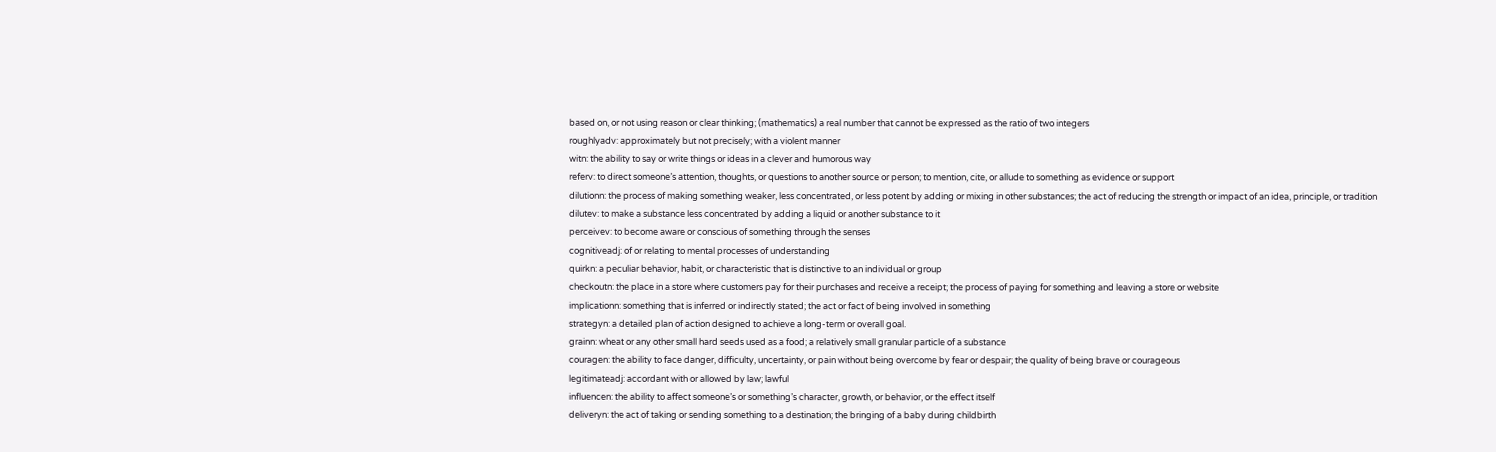based on, or not using reason or clear thinking; (mathematics) a real number that cannot be expressed as the ratio of two integers
roughlyadv: approximately but not precisely; with a violent manner
witn: the ability to say or write things or ideas in a clever and humorous way
referv: to direct someone’s attention, thoughts, or questions to another source or person; to mention, cite, or allude to something as evidence or support
dilutionn: the process of making something weaker, less concentrated, or less potent by adding or mixing in other substances; the act of reducing the strength or impact of an idea, principle, or tradition
dilutev: to make a substance less concentrated by adding a liquid or another substance to it
perceivev: to become aware or conscious of something through the senses
cognitiveadj: of or relating to mental processes of understanding
quirkn: a peculiar behavior, habit, or characteristic that is distinctive to an individual or group
checkoutn: the place in a store where customers pay for their purchases and receive a receipt; the process of paying for something and leaving a store or website
implicationn: something that is inferred or indirectly stated; the act or fact of being involved in something
strategyn: a detailed plan of action designed to achieve a long-term or overall goal.
grainn: wheat or any other small hard seeds used as a food; a relatively small granular particle of a substance
couragen: the ability to face danger, difficulty, uncertainty, or pain without being overcome by fear or despair; the quality of being brave or courageous
legitimateadj: accordant with or allowed by law; lawful
influencen: the ability to affect someone’s or something’s character, growth, or behavior, or the effect itself
deliveryn: the act of taking or sending something to a destination; the bringing of a baby during childbirth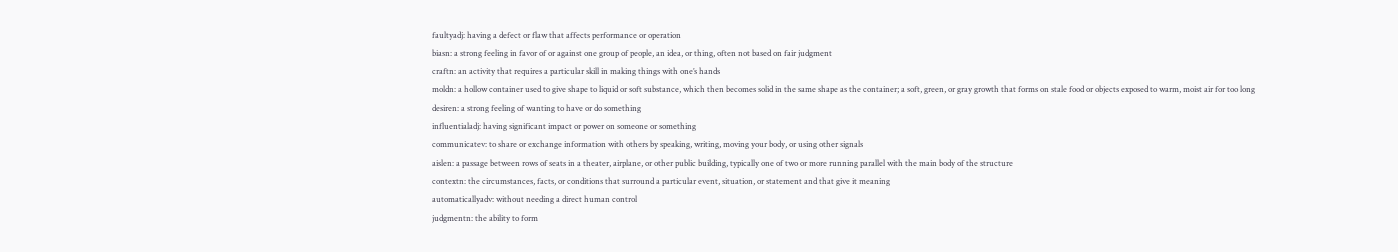faultyadj: having a defect or flaw that affects performance or operation
biasn: a strong feeling in favor of or against one group of people, an idea, or thing, often not based on fair judgment
craftn: an activity that requires a particular skill in making things with one’s hands
moldn: a hollow container used to give shape to liquid or soft substance, which then becomes solid in the same shape as the container; a soft, green, or gray growth that forms on stale food or objects exposed to warm, moist air for too long
desiren: a strong feeling of wanting to have or do something
influentialadj: having significant impact or power on someone or something
communicatev: to share or exchange information with others by speaking, writing, moving your body, or using other signals
aislen: a passage between rows of seats in a theater, airplane, or other public building, typically one of two or more running parallel with the main body of the structure
contextn: the circumstances, facts, or conditions that surround a particular event, situation, or statement and that give it meaning
automaticallyadv: without needing a direct human control
judgmentn: the ability to form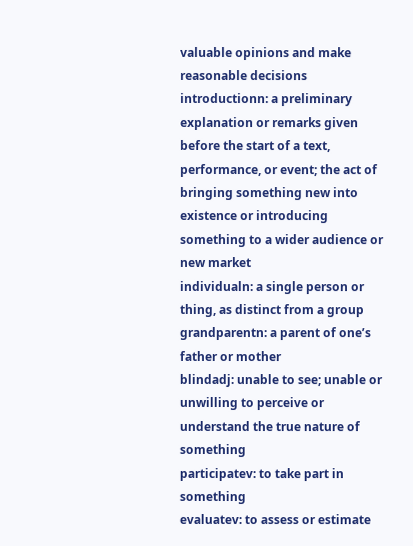valuable opinions and make reasonable decisions
introductionn: a preliminary explanation or remarks given before the start of a text, performance, or event; the act of bringing something new into existence or introducing something to a wider audience or new market
individualn: a single person or thing, as distinct from a group
grandparentn: a parent of one’s father or mother
blindadj: unable to see; unable or unwilling to perceive or understand the true nature of something
participatev: to take part in something
evaluatev: to assess or estimate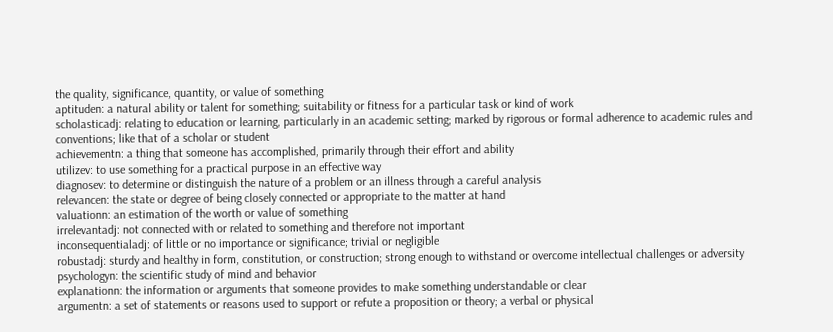the quality, significance, quantity, or value of something
aptituden: a natural ability or talent for something; suitability or fitness for a particular task or kind of work
scholasticadj: relating to education or learning, particularly in an academic setting; marked by rigorous or formal adherence to academic rules and conventions; like that of a scholar or student
achievementn: a thing that someone has accomplished, primarily through their effort and ability
utilizev: to use something for a practical purpose in an effective way
diagnosev: to determine or distinguish the nature of a problem or an illness through a careful analysis
relevancen: the state or degree of being closely connected or appropriate to the matter at hand
valuationn: an estimation of the worth or value of something
irrelevantadj: not connected with or related to something and therefore not important
inconsequentialadj: of little or no importance or significance; trivial or negligible
robustadj: sturdy and healthy in form, constitution, or construction; strong enough to withstand or overcome intellectual challenges or adversity
psychologyn: the scientific study of mind and behavior
explanationn: the information or arguments that someone provides to make something understandable or clear
argumentn: a set of statements or reasons used to support or refute a proposition or theory; a verbal or physical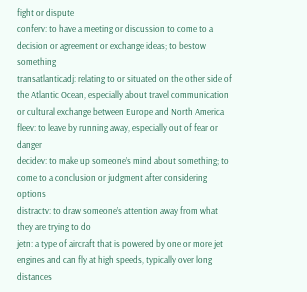fight or dispute
conferv: to have a meeting or discussion to come to a decision or agreement or exchange ideas; to bestow something
transatlanticadj: relating to or situated on the other side of the Atlantic Ocean, especially about travel communication or cultural exchange between Europe and North America
fleev: to leave by running away, especially out of fear or danger
decidev: to make up someone’s mind about something; to come to a conclusion or judgment after considering options
distractv: to draw someone’s attention away from what they are trying to do
jetn: a type of aircraft that is powered by one or more jet engines and can fly at high speeds, typically over long distances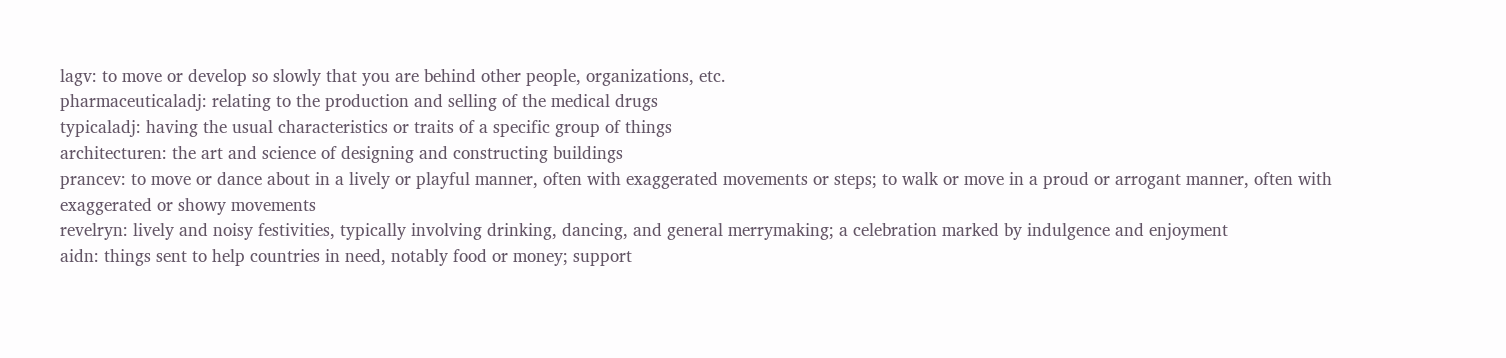lagv: to move or develop so slowly that you are behind other people, organizations, etc.
pharmaceuticaladj: relating to the production and selling of the medical drugs
typicaladj: having the usual characteristics or traits of a specific group of things
architecturen: the art and science of designing and constructing buildings
prancev: to move or dance about in a lively or playful manner, often with exaggerated movements or steps; to walk or move in a proud or arrogant manner, often with exaggerated or showy movements
revelryn: lively and noisy festivities, typically involving drinking, dancing, and general merrymaking; a celebration marked by indulgence and enjoyment
aidn: things sent to help countries in need, notably food or money; support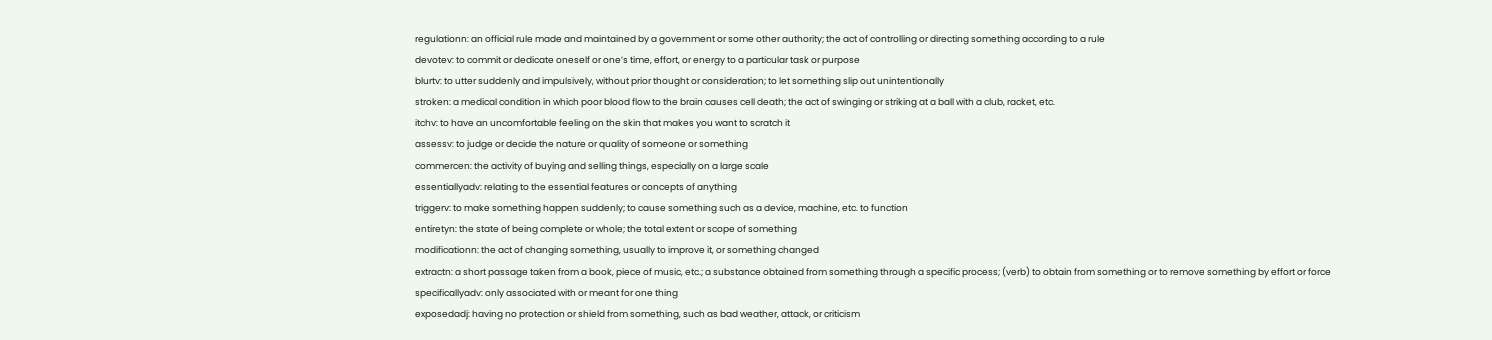regulationn: an official rule made and maintained by a government or some other authority; the act of controlling or directing something according to a rule
devotev: to commit or dedicate oneself or one’s time, effort, or energy to a particular task or purpose
blurtv: to utter suddenly and impulsively, without prior thought or consideration; to let something slip out unintentionally
stroken: a medical condition in which poor blood flow to the brain causes cell death; the act of swinging or striking at a ball with a club, racket, etc.
itchv: to have an uncomfortable feeling on the skin that makes you want to scratch it
assessv: to judge or decide the nature or quality of someone or something
commercen: the activity of buying and selling things, especially on a large scale
essentiallyadv: relating to the essential features or concepts of anything
triggerv: to make something happen suddenly; to cause something such as a device, machine, etc. to function
entiretyn: the state of being complete or whole; the total extent or scope of something
modificationn: the act of changing something, usually to improve it, or something changed
extractn: a short passage taken from a book, piece of music, etc.; a substance obtained from something through a specific process; (verb) to obtain from something or to remove something by effort or force
specificallyadv: only associated with or meant for one thing
exposedadj: having no protection or shield from something, such as bad weather, attack, or criticism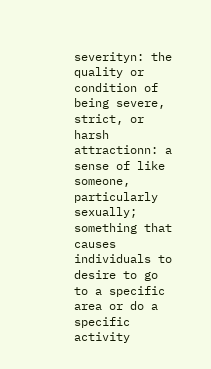severityn: the quality or condition of being severe, strict, or harsh
attractionn: a sense of like someone, particularly sexually; something that causes individuals to desire to go to a specific area or do a specific activity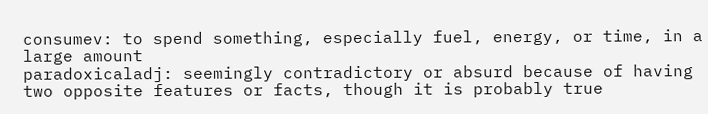consumev: to spend something, especially fuel, energy, or time, in a large amount
paradoxicaladj: seemingly contradictory or absurd because of having two opposite features or facts, though it is probably true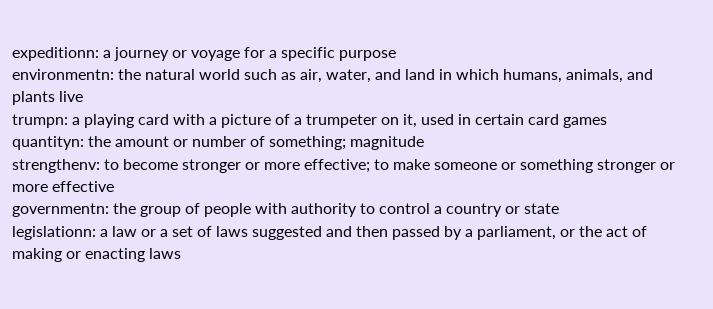expeditionn: a journey or voyage for a specific purpose
environmentn: the natural world such as air, water, and land in which humans, animals, and plants live
trumpn: a playing card with a picture of a trumpeter on it, used in certain card games
quantityn: the amount or number of something; magnitude
strengthenv: to become stronger or more effective; to make someone or something stronger or more effective
governmentn: the group of people with authority to control a country or state
legislationn: a law or a set of laws suggested and then passed by a parliament, or the act of making or enacting laws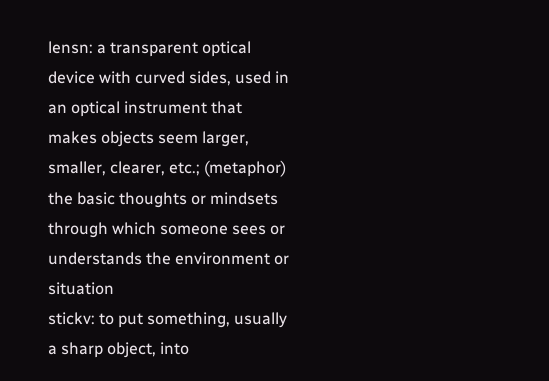lensn: a transparent optical device with curved sides, used in an optical instrument that makes objects seem larger, smaller, clearer, etc.; (metaphor) the basic thoughts or mindsets through which someone sees or understands the environment or situation
stickv: to put something, usually a sharp object, into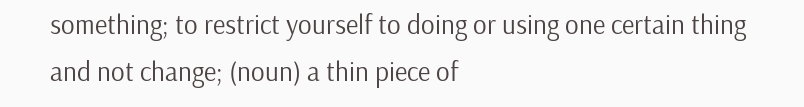something; to restrict yourself to doing or using one certain thing and not change; (noun) a thin piece of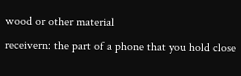wood or other material
receivern: the part of a phone that you hold close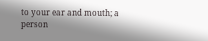to your ear and mouth; a person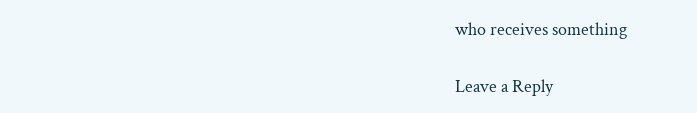who receives something

Leave a Reply